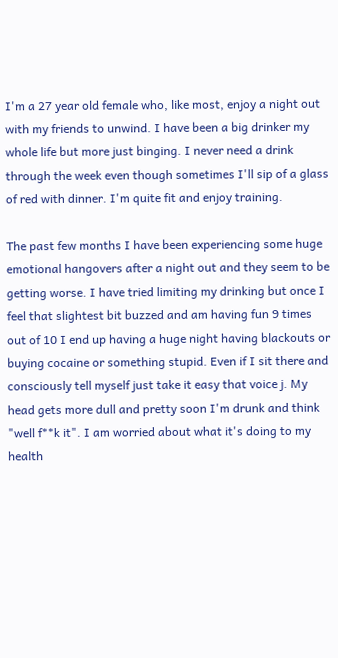I'm a 27 year old female who, like most, enjoy a night out with my friends to unwind. I have been a big drinker my whole life but more just binging. I never need a drink through the week even though sometimes I'll sip of a glass of red with dinner. I'm quite fit and enjoy training.

The past few months I have been experiencing some huge emotional hangovers after a night out and they seem to be getting worse. I have tried limiting my drinking but once I feel that slightest bit buzzed and am having fun 9 times out of 10 I end up having a huge night having blackouts or buying cocaine or something stupid. Even if I sit there and consciously tell myself just take it easy that voice j. My head gets more dull and pretty soon I'm drunk and think "well f**k it". I am worried about what it's doing to my health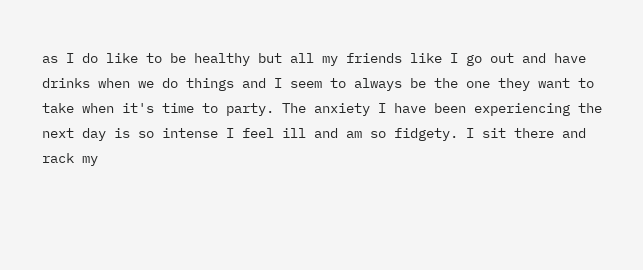as I do like to be healthy but all my friends like I go out and have drinks when we do things and I seem to always be the one they want to take when it's time to party. The anxiety I have been experiencing the next day is so intense I feel ill and am so fidgety. I sit there and rack my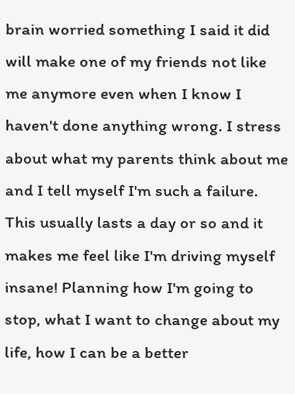brain worried something I said it did will make one of my friends not like me anymore even when I know I haven't done anything wrong. I stress about what my parents think about me and I tell myself I'm such a failure. This usually lasts a day or so and it makes me feel like I'm driving myself insane! Planning how I'm going to stop, what I want to change about my life, how I can be a better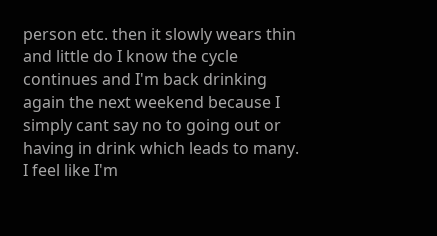person etc. then it slowly wears thin and little do I know the cycle continues and I'm back drinking again the next weekend because I simply cant say no to going out or having in drink which leads to many. I feel like I'm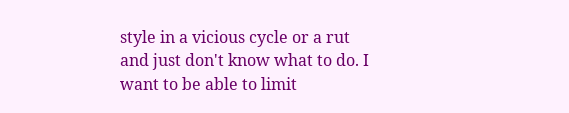style in a vicious cycle or a rut and just don't know what to do. I want to be able to limit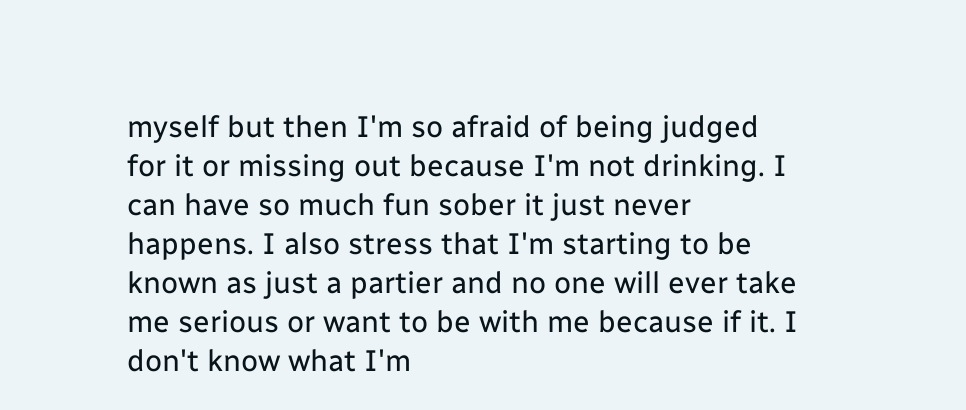myself but then I'm so afraid of being judged for it or missing out because I'm not drinking. I can have so much fun sober it just never happens. I also stress that I'm starting to be known as just a partier and no one will ever take me serious or want to be with me because if it. I don't know what I'm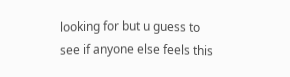looking for but u guess to see if anyone else feels this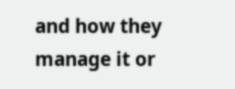and how they manage it or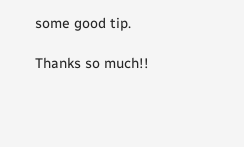some good tip.

Thanks so much!!